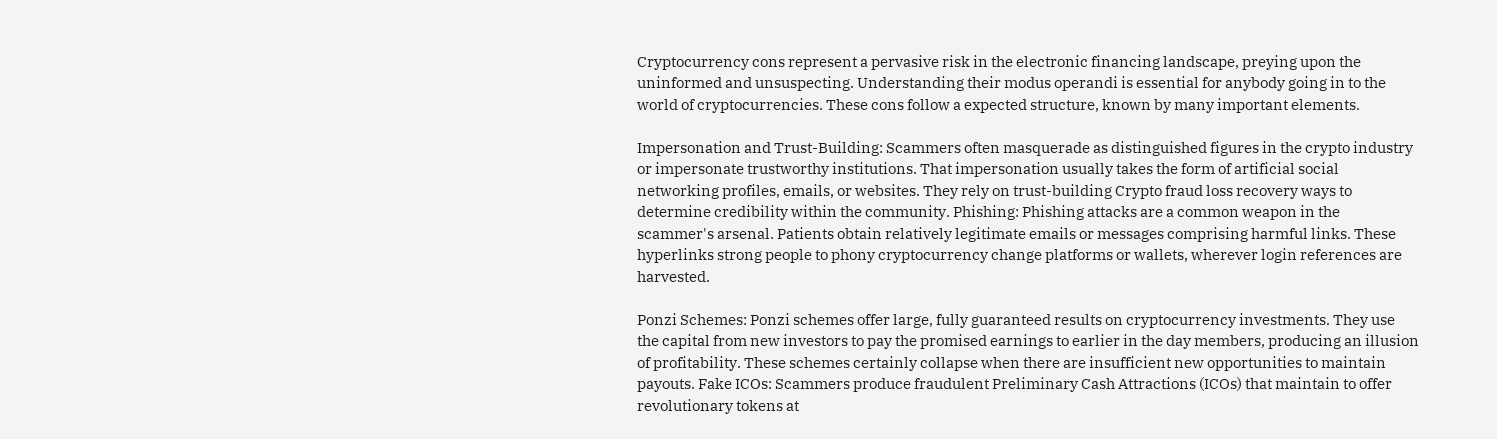Cryptocurrency cons represent a pervasive risk in the electronic financing landscape, preying upon the uninformed and unsuspecting. Understanding their modus operandi is essential for anybody going in to the world of cryptocurrencies. These cons follow a expected structure, known by many important elements.

Impersonation and Trust-Building: Scammers often masquerade as distinguished figures in the crypto industry or impersonate trustworthy institutions. That impersonation usually takes the form of artificial social networking profiles, emails, or websites. They rely on trust-building Crypto fraud loss recovery ways to determine credibility within the community. Phishing: Phishing attacks are a common weapon in the scammer's arsenal. Patients obtain relatively legitimate emails or messages comprising harmful links. These hyperlinks strong people to phony cryptocurrency change platforms or wallets, wherever login references are harvested.

Ponzi Schemes: Ponzi schemes offer large, fully guaranteed results on cryptocurrency investments. They use the capital from new investors to pay the promised earnings to earlier in the day members, producing an illusion of profitability. These schemes certainly collapse when there are insufficient new opportunities to maintain payouts. Fake ICOs: Scammers produce fraudulent Preliminary Cash Attractions (ICOs) that maintain to offer revolutionary tokens at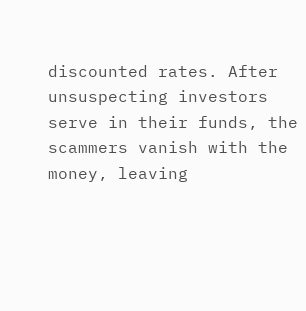discounted rates. After unsuspecting investors serve in their funds, the scammers vanish with the money, leaving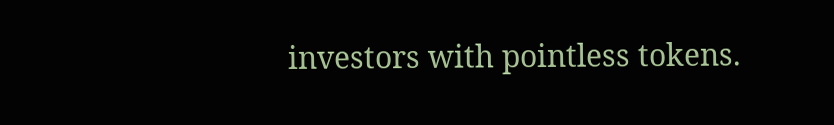investors with pointless tokens.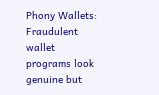Phony Wallets: Fraudulent wallet programs look genuine but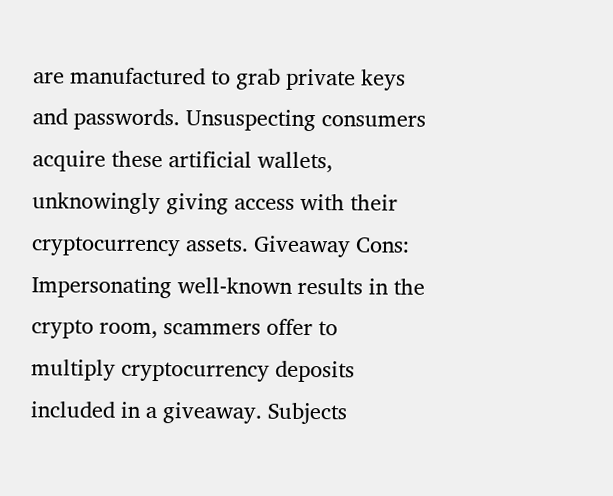are manufactured to grab private keys and passwords. Unsuspecting consumers acquire these artificial wallets, unknowingly giving access with their cryptocurrency assets. Giveaway Cons: Impersonating well-known results in the crypto room, scammers offer to multiply cryptocurrency deposits included in a giveaway. Subjects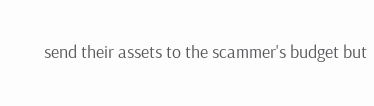send their assets to the scammer's budget but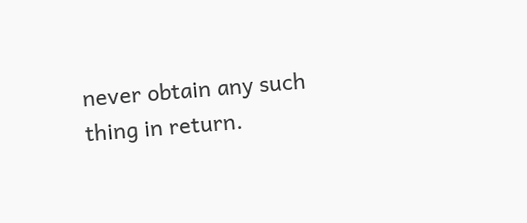never obtain any such thing in return.